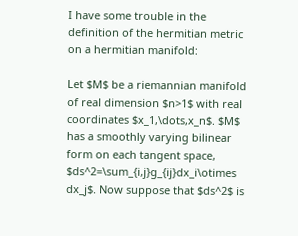I have some trouble in the definition of the hermitian metric on a hermitian manifold:

Let $M$ be a riemannian manifold of real dimension $n>1$ with real coordinates $x_1,\dots,x_n$. $M$ has a smoothly varying bilinear form on each tangent space, $ds^2=\sum_{i,j}g_{ij}dx_i\otimes dx_j$. Now suppose that $ds^2$ is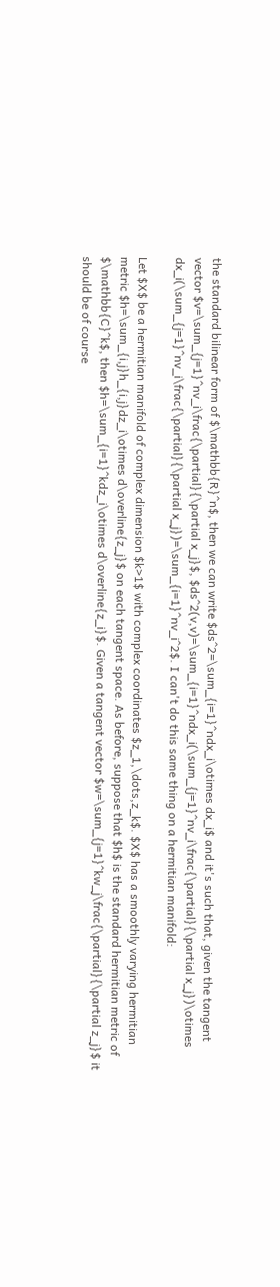the standard bilinear form of $\mathbb{R}^n$, then we can write $ds^2=\sum_{i=1}^ndx_i\otimes dx_i$ and it's such that, given the tangent vector $v=\sum_{j=1}^nv_i\frac{\partial}{\partial x_j}$, $ds^2(v,v)=\sum_{i=1}^ndx_i(\sum_{j=1}^nv_i\frac{\partial}{\partial x_j})\otimes dx_i(\sum_{j=1}^nv_i\frac{\partial}{\partial x_j})=\sum_{i=1}^nv_i^2$. I can't do this same thing on a hermitian manifold:

Let $X$ be a hermitian manifold of complex dimension $k>1$ with complex coordinates $z_1,\dots,z_k$. $X$ has a smoothly varying hermitian metric $h=\sum_{i,j}h_{i,j}dz_i\otimes d\overline{z_j}$ on each tangent space. As before, suppose that $h$ is the standard hermitian metric of $\mathbb{C}^k$, then $h=\sum_{i=1}^kdz_i\otimes d\overline{z_i}$. Given a tangent vector $w=\sum_{j=1}^kw_j\frac{\partial}{\partial z_j}$ it should be of course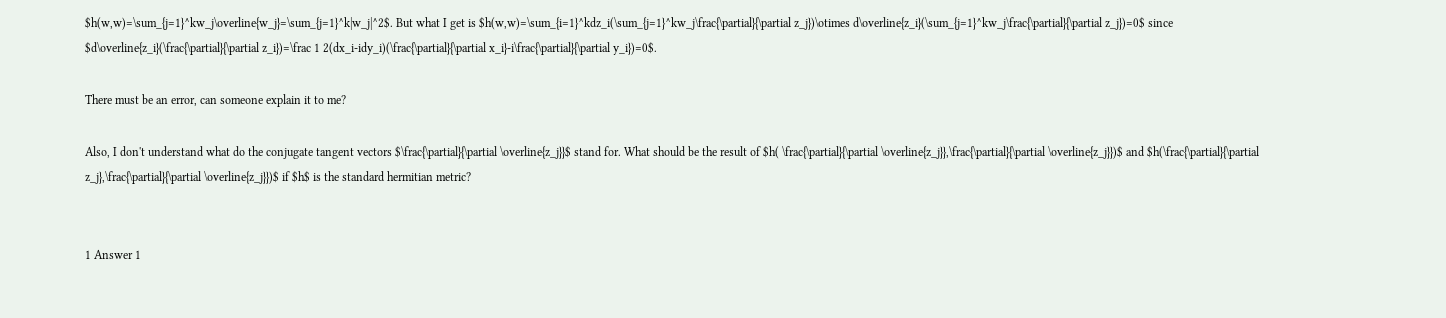$h(w,w)=\sum_{j=1}^kw_j\overline{w_j}=\sum_{j=1}^k|w_j|^2$. But what I get is $h(w,w)=\sum_{i=1}^kdz_i(\sum_{j=1}^kw_j\frac{\partial}{\partial z_j})\otimes d\overline{z_i}(\sum_{j=1}^kw_j\frac{\partial}{\partial z_j})=0$ since $d\overline{z_i}(\frac{\partial}{\partial z_i})=\frac 1 2(dx_i-idy_i)(\frac{\partial}{\partial x_i}-i\frac{\partial}{\partial y_i})=0$.

There must be an error, can someone explain it to me?

Also, I don't understand what do the conjugate tangent vectors $\frac{\partial}{\partial \overline{z_j}}$ stand for. What should be the result of $h( \frac{\partial}{\partial \overline{z_j}},\frac{\partial}{\partial \overline{z_j}})$ and $h(\frac{\partial}{\partial z_j},\frac{\partial}{\partial \overline{z_j}})$ if $h$ is the standard hermitian metric?


1 Answer 1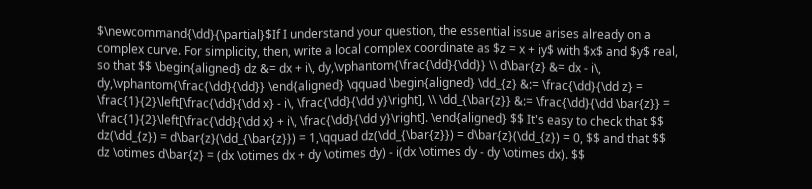$\newcommand{\dd}{\partial}$If I understand your question, the essential issue arises already on a complex curve. For simplicity, then, write a local complex coordinate as $z = x + iy$ with $x$ and $y$ real, so that $$ \begin{aligned} dz &= dx + i\, dy,\vphantom{\frac{\dd}{\dd}} \\ d\bar{z} &= dx - i\, dy,\vphantom{\frac{\dd}{\dd}} \end{aligned} \qquad \begin{aligned} \dd_{z} &:= \frac{\dd}{\dd z} = \frac{1}{2}\left[\frac{\dd}{\dd x} - i\, \frac{\dd}{\dd y}\right], \\ \dd_{\bar{z}} &:= \frac{\dd}{\dd \bar{z}} = \frac{1}{2}\left[\frac{\dd}{\dd x} + i\, \frac{\dd}{\dd y}\right]. \end{aligned} $$ It's easy to check that $$ dz(\dd_{z}) = d\bar{z}(\dd_{\bar{z}}) = 1,\qquad dz(\dd_{\bar{z}}) = d\bar{z}(\dd_{z}) = 0, $$ and that $$ dz \otimes d\bar{z} = (dx \otimes dx + dy \otimes dy) - i(dx \otimes dy - dy \otimes dx). $$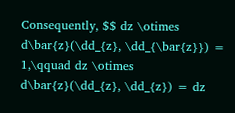Consequently, $$ dz \otimes d\bar{z}(\dd_{z}, \dd_{\bar{z}}) = 1,\qquad dz \otimes d\bar{z}(\dd_{z}, \dd_{z}) = dz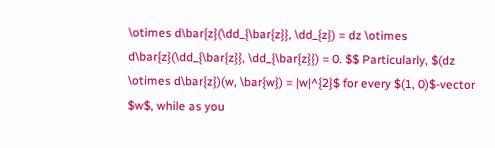\otimes d\bar{z}(\dd_{\bar{z}}, \dd_{z}) = dz \otimes d\bar{z}(\dd_{\bar{z}}, \dd_{\bar{z}}) = 0. $$ Particularly, $(dz \otimes d\bar{z})(w, \bar{w}) = |w|^{2}$ for every $(1, 0)$-vector $w$, while as you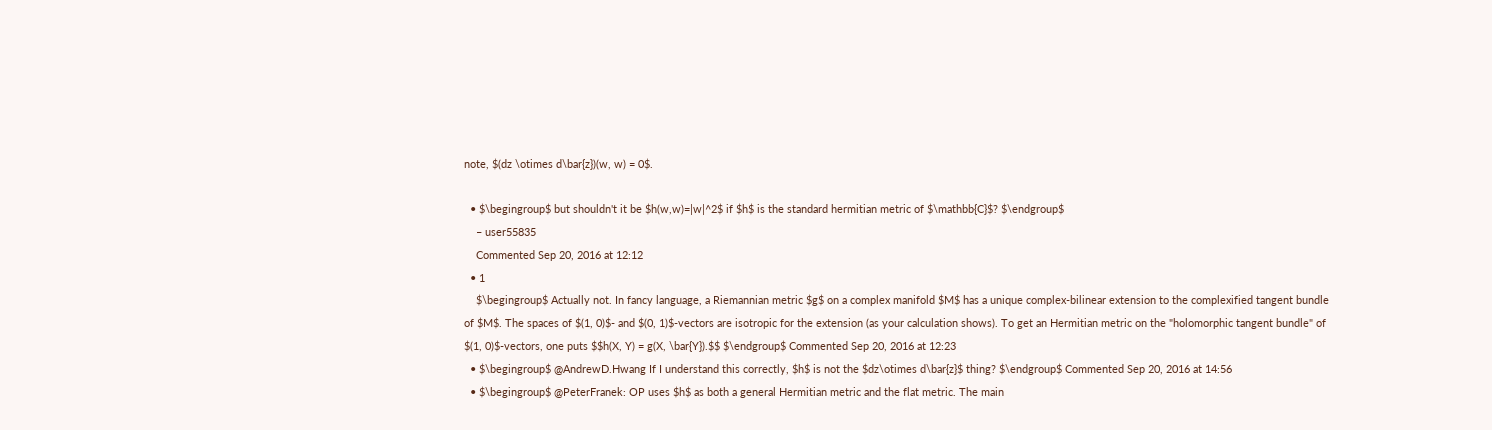note, $(dz \otimes d\bar{z})(w, w) = 0$.

  • $\begingroup$ but shouldn't it be $h(w,w)=|w|^2$ if $h$ is the standard hermitian metric of $\mathbb{C}$? $\endgroup$
    – user55835
    Commented Sep 20, 2016 at 12:12
  • 1
    $\begingroup$ Actually not. In fancy language, a Riemannian metric $g$ on a complex manifold $M$ has a unique complex-bilinear extension to the complexified tangent bundle of $M$. The spaces of $(1, 0)$- and $(0, 1)$-vectors are isotropic for the extension (as your calculation shows). To get an Hermitian metric on the "holomorphic tangent bundle" of $(1, 0)$-vectors, one puts $$h(X, Y) = g(X, \bar{Y}).$$ $\endgroup$ Commented Sep 20, 2016 at 12:23
  • $\begingroup$ @AndrewD.Hwang If I understand this correctly, $h$ is not the $dz\otimes d\bar{z}$ thing? $\endgroup$ Commented Sep 20, 2016 at 14:56
  • $\begingroup$ @PeterFranek: OP uses $h$ as both a general Hermitian metric and the flat metric. The main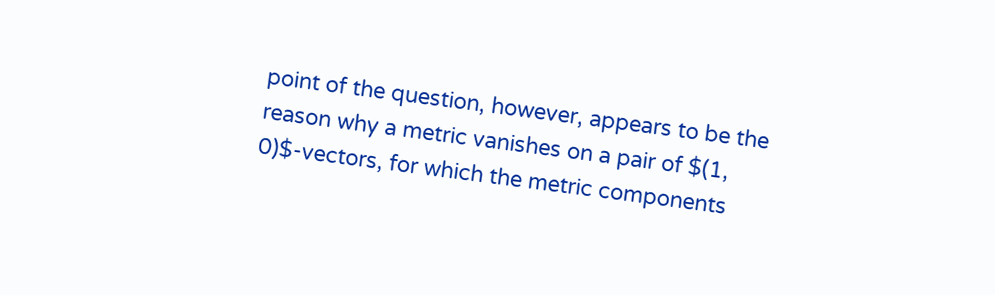point of the question, however, appears to be the reason why a metric vanishes on a pair of $(1, 0)$-vectors, for which the metric components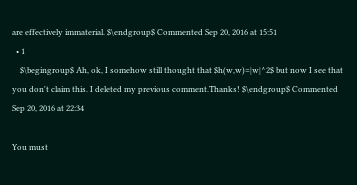are effectively immaterial. $\endgroup$ Commented Sep 20, 2016 at 15:51
  • 1
    $\begingroup$ Ah, ok, I somehow still thought that $h(w,w)=|w|^2$ but now I see that you don't claim this. I deleted my previous comment.Thanks! $\endgroup$ Commented Sep 20, 2016 at 22:34

You must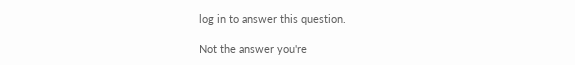log in to answer this question.

Not the answer you're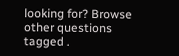looking for? Browse other questions tagged .